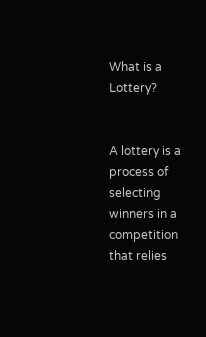What is a Lottery?


A lottery is a process of selecting winners in a competition that relies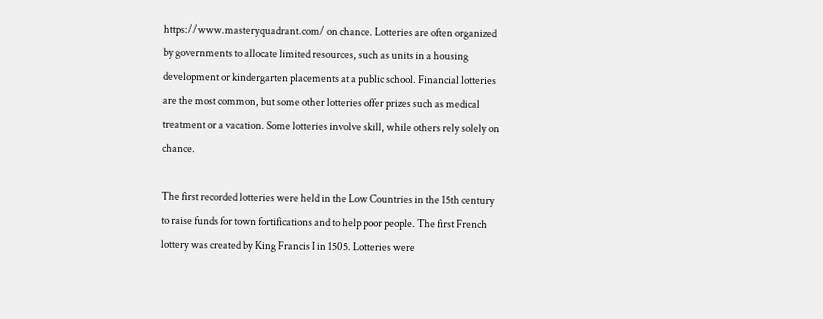https://www.masteryquadrant.com/ on chance. Lotteries are often organized by governments to allocate limited resources, such as units in a housing development or kindergarten placements at a public school. Financial lotteries are the most common, but some other lotteries offer prizes such as medical treatment or a vacation. Some lotteries involve skill, while others rely solely on chance.

The first recorded lotteries were held in the Low Countries in the 15th century to raise funds for town fortifications and to help poor people. The first French lottery was created by King Francis I in 1505. Lotteries were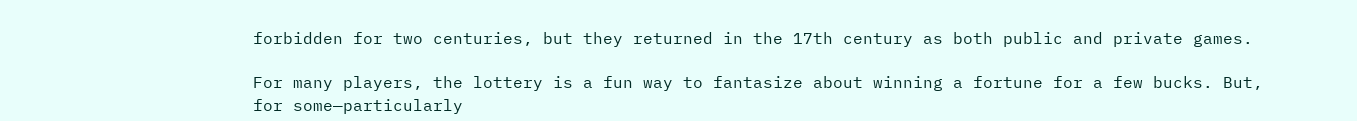forbidden for two centuries, but they returned in the 17th century as both public and private games.

For many players, the lottery is a fun way to fantasize about winning a fortune for a few bucks. But, for some—particularly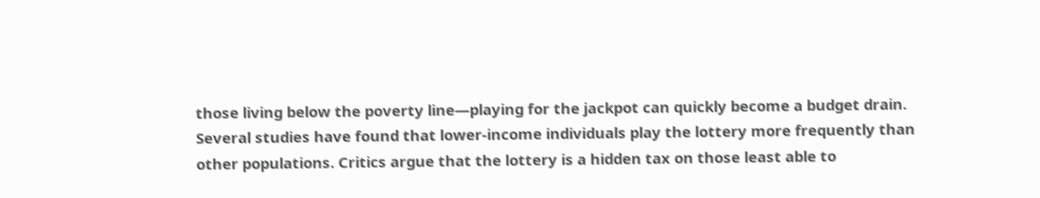those living below the poverty line—playing for the jackpot can quickly become a budget drain. Several studies have found that lower-income individuals play the lottery more frequently than other populations. Critics argue that the lottery is a hidden tax on those least able to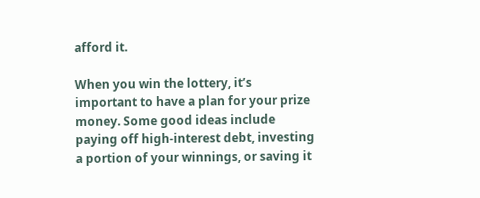afford it.

When you win the lottery, it’s important to have a plan for your prize money. Some good ideas include paying off high-interest debt, investing a portion of your winnings, or saving it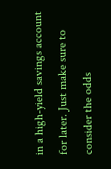in a high-yield savings account for later. Just make sure to consider the odds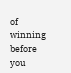of winning before you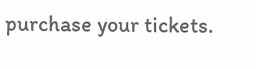purchase your tickets.